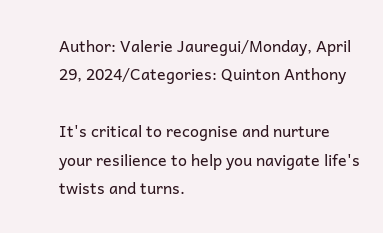Author: Valerie Jauregui/Monday, April 29, 2024/Categories: Quinton Anthony

It's critical to recognise and nurture your resilience to help you navigate life's twists and turns.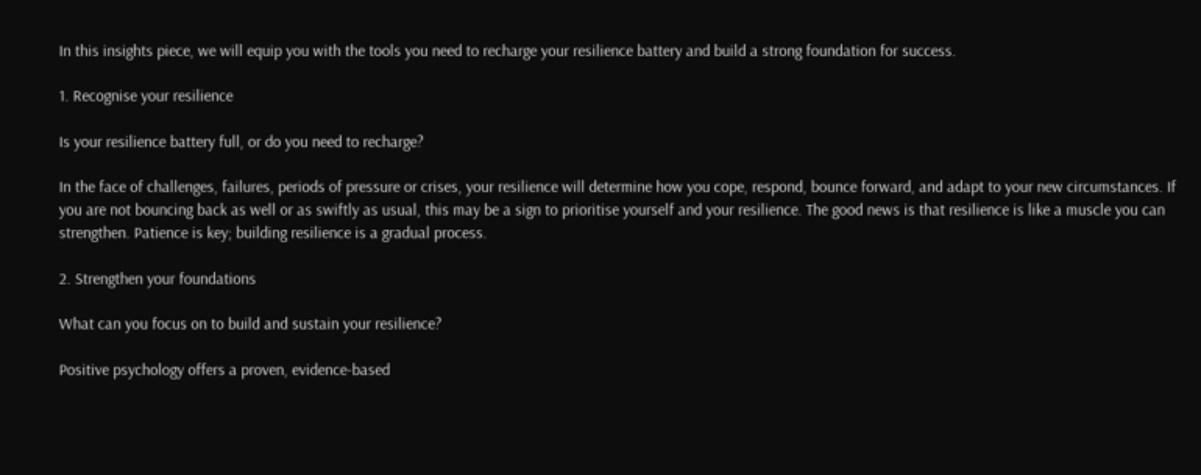In this insights piece, we will equip you with the tools you need to recharge your resilience battery and build a strong foundation for success.

1. Recognise your resilience

Is your resilience battery full, or do you need to recharge?

In the face of challenges, failures, periods of pressure or crises, your resilience will determine how you cope, respond, bounce forward, and adapt to your new circumstances. If you are not bouncing back as well or as swiftly as usual, this may be a sign to prioritise yourself and your resilience. The good news is that resilience is like a muscle you can strengthen. Patience is key; building resilience is a gradual process.

2. Strengthen your foundations

What can you focus on to build and sustain your resilience?

Positive psychology offers a proven, evidence-based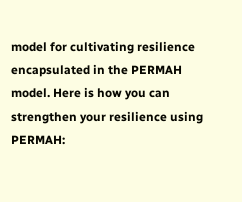model for cultivating resilience encapsulated in the PERMAH model. Here is how you can strengthen your resilience using PERMAH: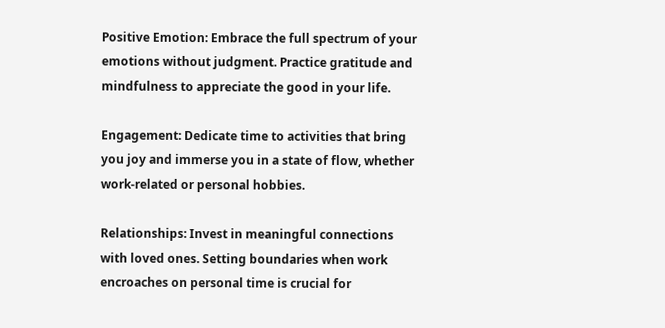Positive Emotion: Embrace the full spectrum of your emotions without judgment. Practice gratitude and mindfulness to appreciate the good in your life.

Engagement: Dedicate time to activities that bring you joy and immerse you in a state of flow, whether work-related or personal hobbies.

Relationships: Invest in meaningful connections with loved ones. Setting boundaries when work encroaches on personal time is crucial for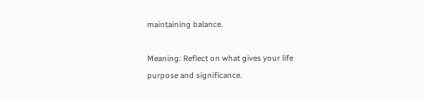maintaining balance.

Meaning: Reflect on what gives your life purpose and significance.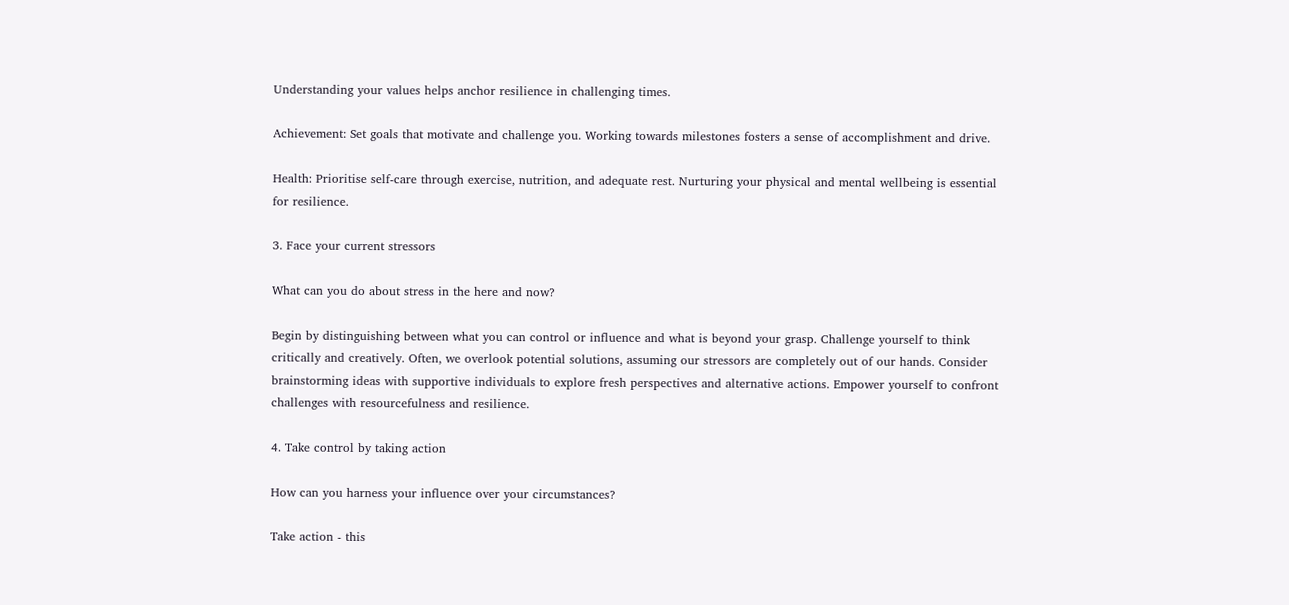Understanding your values helps anchor resilience in challenging times.

Achievement: Set goals that motivate and challenge you. Working towards milestones fosters a sense of accomplishment and drive.

Health: Prioritise self-care through exercise, nutrition, and adequate rest. Nurturing your physical and mental wellbeing is essential for resilience.

3. Face your current stressors

What can you do about stress in the here and now?

Begin by distinguishing between what you can control or influence and what is beyond your grasp. Challenge yourself to think critically and creatively. Often, we overlook potential solutions, assuming our stressors are completely out of our hands. Consider brainstorming ideas with supportive individuals to explore fresh perspectives and alternative actions. Empower yourself to confront challenges with resourcefulness and resilience.

4. Take control by taking action

How can you harness your influence over your circumstances?

Take action - this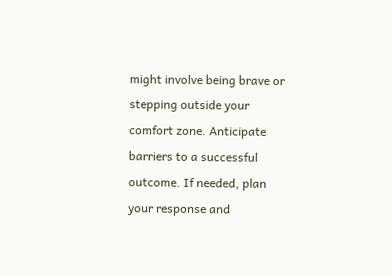might involve being brave or stepping outside your comfort zone. Anticipate barriers to a successful outcome. If needed, plan your response and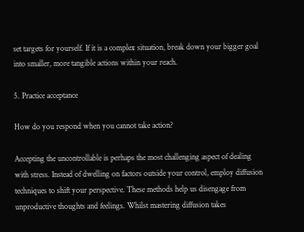set targets for yourself. If it is a complex situation, break down your bigger goal into smaller, more tangible actions within your reach.

5. Practice acceptance

How do you respond when you cannot take action?

Accepting the uncontrollable is perhaps the most challenging aspect of dealing with stress. Instead of dwelling on factors outside your control, employ diffusion techniques to shift your perspective. These methods help us disengage from unproductive thoughts and feelings. Whilst mastering diffusion takes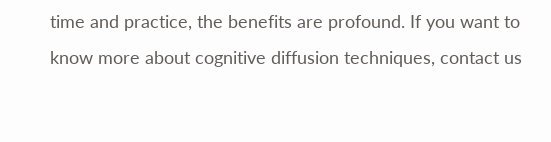time and practice, the benefits are profound. If you want to know more about cognitive diffusion techniques, contact us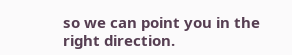so we can point you in the right direction.